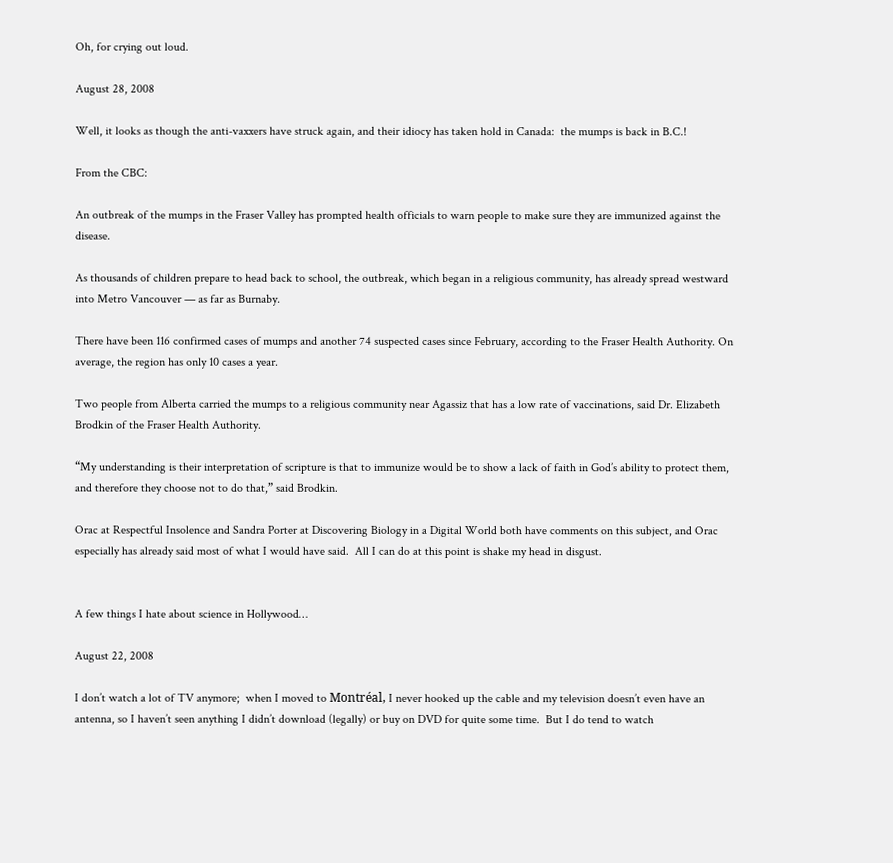Oh, for crying out loud.

August 28, 2008

Well, it looks as though the anti-vaxxers have struck again, and their idiocy has taken hold in Canada:  the mumps is back in B.C.!

From the CBC:

An outbreak of the mumps in the Fraser Valley has prompted health officials to warn people to make sure they are immunized against the disease.

As thousands of children prepare to head back to school, the outbreak, which began in a religious community, has already spread westward into Metro Vancouver — as far as Burnaby.

There have been 116 confirmed cases of mumps and another 74 suspected cases since February, according to the Fraser Health Authority. On average, the region has only 10 cases a year.

Two people from Alberta carried the mumps to a religious community near Agassiz that has a low rate of vaccinations, said Dr. Elizabeth Brodkin of the Fraser Health Authority.

“My understanding is their interpretation of scripture is that to immunize would be to show a lack of faith in God’s ability to protect them, and therefore they choose not to do that,” said Brodkin.

Orac at Respectful Insolence and Sandra Porter at Discovering Biology in a Digital World both have comments on this subject, and Orac especially has already said most of what I would have said.  All I can do at this point is shake my head in disgust.


A few things I hate about science in Hollywood…

August 22, 2008

I don’t watch a lot of TV anymore;  when I moved to Montréal, I never hooked up the cable and my television doesn’t even have an antenna, so I haven’t seen anything I didn’t download (legally) or buy on DVD for quite some time.  But I do tend to watch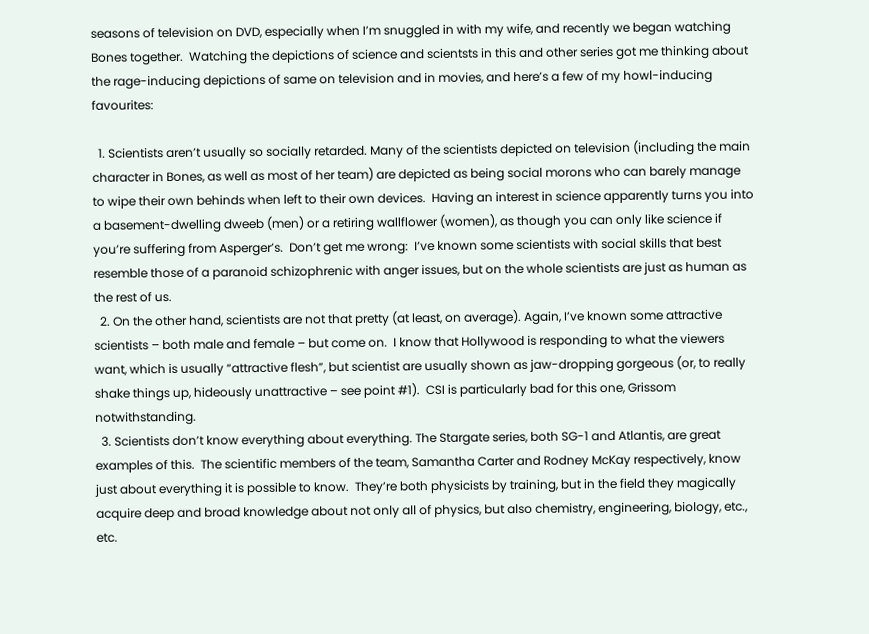seasons of television on DVD, especially when I’m snuggled in with my wife, and recently we began watching Bones together.  Watching the depictions of science and scientsts in this and other series got me thinking about the rage-inducing depictions of same on television and in movies, and here’s a few of my howl-inducing favourites:

  1. Scientists aren’t usually so socially retarded. Many of the scientists depicted on television (including the main character in Bones, as well as most of her team) are depicted as being social morons who can barely manage to wipe their own behinds when left to their own devices.  Having an interest in science apparently turns you into a basement-dwelling dweeb (men) or a retiring wallflower (women), as though you can only like science if you’re suffering from Asperger’s.  Don’t get me wrong:  I’ve known some scientists with social skills that best resemble those of a paranoid schizophrenic with anger issues, but on the whole scientists are just as human as the rest of us.
  2. On the other hand, scientists are not that pretty (at least, on average). Again, I’ve known some attractive scientists – both male and female – but come on.  I know that Hollywood is responding to what the viewers want, which is usually “attractive flesh”, but scientist are usually shown as jaw-dropping gorgeous (or, to really shake things up, hideously unattractive – see point #1).  CSI is particularly bad for this one, Grissom notwithstanding.
  3. Scientists don’t know everything about everything. The Stargate series, both SG-1 and Atlantis, are great examples of this.  The scientific members of the team, Samantha Carter and Rodney McKay respectively, know just about everything it is possible to know.  They’re both physicists by training, but in the field they magically acquire deep and broad knowledge about not only all of physics, but also chemistry, engineering, biology, etc., etc.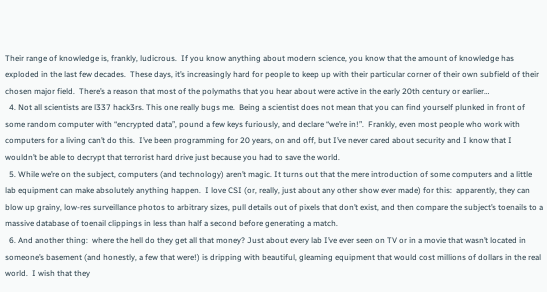Their range of knowledge is, frankly, ludicrous.  If you know anything about modern science, you know that the amount of knowledge has exploded in the last few decades.  These days, it’s increasingly hard for people to keep up with their particular corner of their own subfield of their chosen major field.  There’s a reason that most of the polymaths that you hear about were active in the early 20th century or earlier…
  4. Not all scientists are l337 hack3rs. This one really bugs me.  Being a scientist does not mean that you can find yourself plunked in front of some random computer with “encrypted data”, pound a few keys furiously, and declare “we’re in!”.  Frankly, even most people who work with computers for a living can’t do this.  I’ve been programming for 20 years, on and off, but I’ve never cared about security and I know that I wouldn’t be able to decrypt that terrorist hard drive just because you had to save the world.
  5. While we’re on the subject, computers (and technology) aren’t magic. It turns out that the mere introduction of some computers and a little lab equipment can make absolutely anything happen.  I love CSI (or, really, just about any other show ever made) for this:  apparently, they can blow up grainy, low-res surveillance photos to arbitrary sizes, pull details out of pixels that don’t exist, and then compare the subject’s toenails to a massive database of toenail clippings in less than half a second before generating a match.
  6. And another thing:  where the hell do they get all that money? Just about every lab I’ve ever seen on TV or in a movie that wasn’t located in someone’s basement (and honestly, a few that were!) is dripping with beautiful, gleaming equipment that would cost millions of dollars in the real world.  I wish that they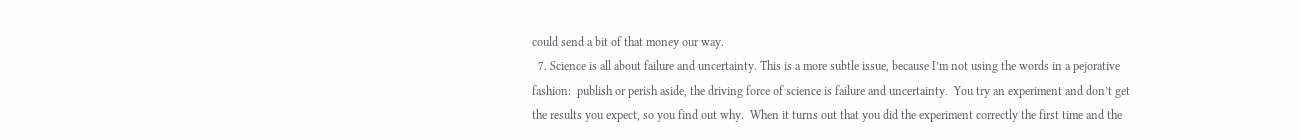could send a bit of that money our way.
  7. Science is all about failure and uncertainty. This is a more subtle issue, because I’m not using the words in a pejorative fashion:  publish or perish aside, the driving force of science is failure and uncertainty.  You try an experiment and don’t get the results you expect, so you find out why.  When it turns out that you did the experiment correctly the first time and the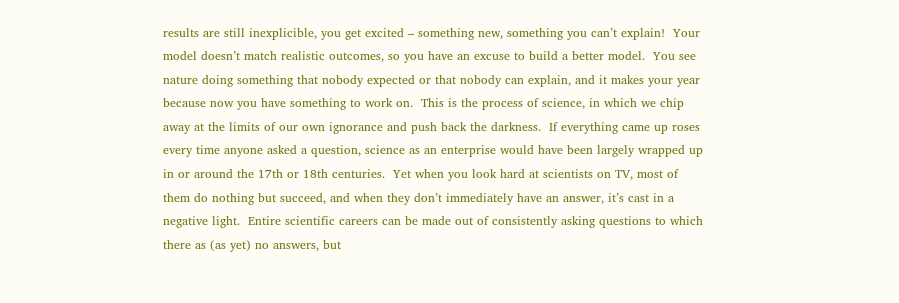results are still inexplicible, you get excited – something new, something you can’t explain!  Your model doesn’t match realistic outcomes, so you have an excuse to build a better model.  You see nature doing something that nobody expected or that nobody can explain, and it makes your year because now you have something to work on.  This is the process of science, in which we chip away at the limits of our own ignorance and push back the darkness.  If everything came up roses every time anyone asked a question, science as an enterprise would have been largely wrapped up in or around the 17th or 18th centuries.  Yet when you look hard at scientists on TV, most of them do nothing but succeed, and when they don’t immediately have an answer, it’s cast in a negative light.  Entire scientific careers can be made out of consistently asking questions to which there as (as yet) no answers, but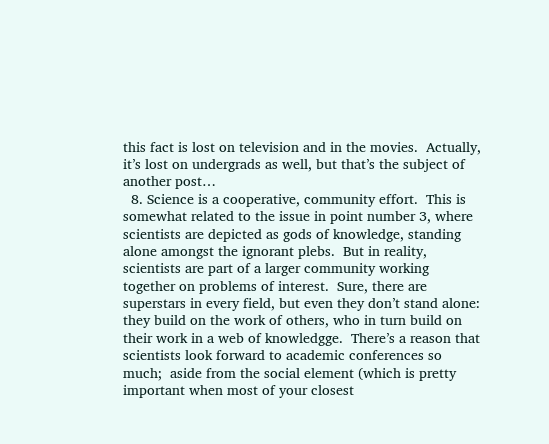this fact is lost on television and in the movies.  Actually, it’s lost on undergrads as well, but that’s the subject of another post…
  8. Science is a cooperative, community effort.  This is somewhat related to the issue in point number 3, where scientists are depicted as gods of knowledge, standing alone amongst the ignorant plebs.  But in reality, scientists are part of a larger community working together on problems of interest.  Sure, there are superstars in every field, but even they don’t stand alone:  they build on the work of others, who in turn build on their work in a web of knowledgge.  There’s a reason that scientists look forward to academic conferences so much;  aside from the social element (which is pretty important when most of your closest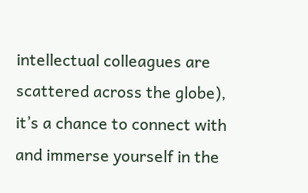intellectual colleagues are scattered across the globe), it’s a chance to connect with and immerse yourself in the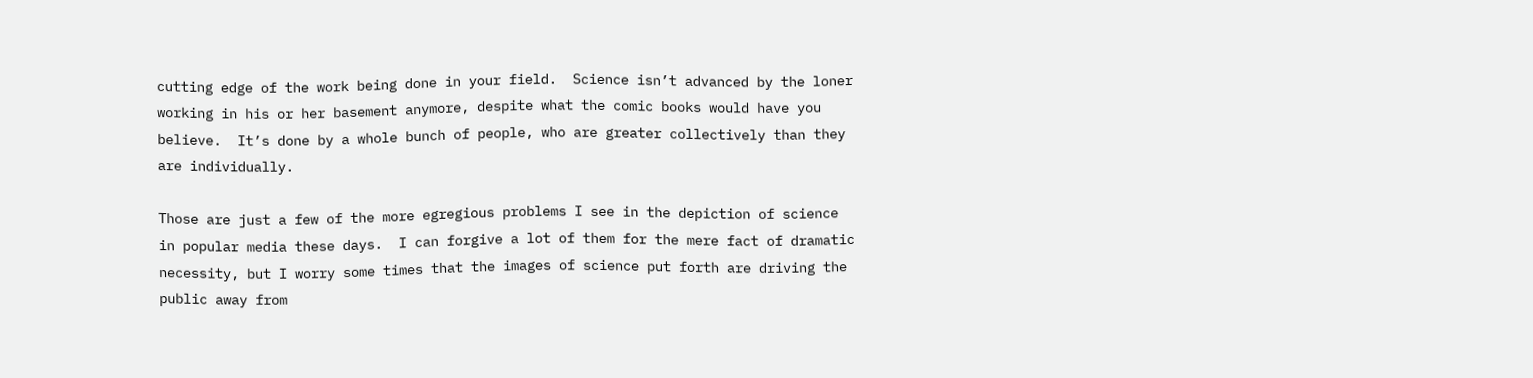cutting edge of the work being done in your field.  Science isn’t advanced by the loner working in his or her basement anymore, despite what the comic books would have you believe.  It’s done by a whole bunch of people, who are greater collectively than they are individually.

Those are just a few of the more egregious problems I see in the depiction of science in popular media these days.  I can forgive a lot of them for the mere fact of dramatic necessity, but I worry some times that the images of science put forth are driving the public away from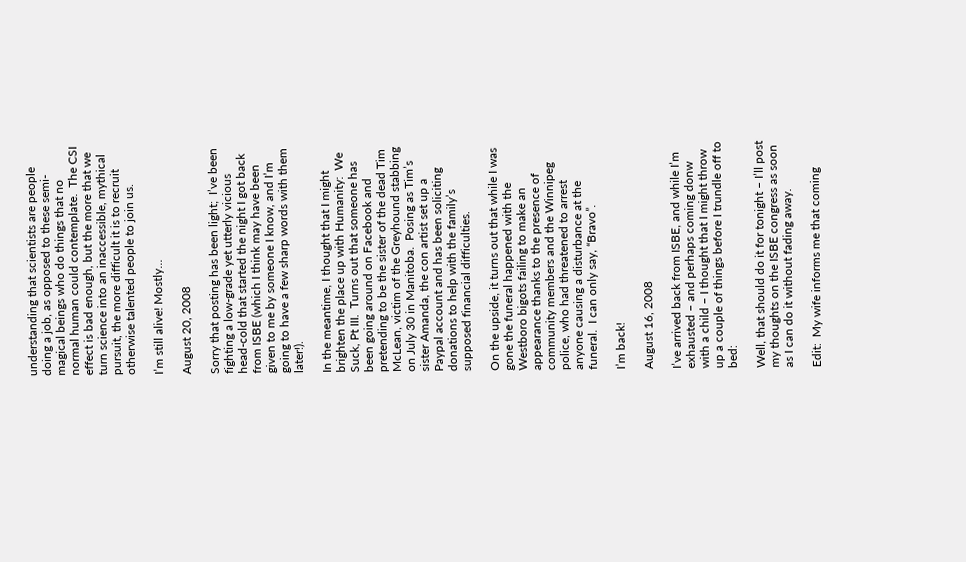understanding that scientists are people doing a job, as opposed to these semi-magical beings who do things that no normal human could contemplate.  The CSI effect is bad enough, but the more that we turn science into an inaccessible, mythical pursuit, the more difficult it is to recruit otherwise talented people to join us.

I’m still alive! Mostly…

August 20, 2008

Sorry that posting has been light;  I’ve been fighting a low-grade yet utterly vicious head-cold that started the night I got back from ISBE (which I think may have been given to me by someone I know, and I’m going to have a few sharp words with them later!).

In the meantime, I thought that I might brighten the place up with Humanity:  We Suck, Pt III.  Turns out that someone has been going around on Facebook and pretending to be the sister of the dead Tim McLean, victim of the Greyhound stabbing on July 30 in Manitoba.  Posing as Tim’s sister Amanda, the con artist set up a Paypal account and has been soliciting donations to help with the family’s supposed financial difficulties.

On the upside, it turns out that while I was gone the funeral happened with the Westboro bigots failing to make an appearance thanks to the presence of community members and the Winnipeg police, who had threatened to arrest anyone causing a disturbance at the funeral.  I can only say, “Bravo”.

I’m back!

August 16, 2008

I’ve arrived back from ISBE, and while I’m exhausted – and perhaps coming donw with a child – I thought that I might throw up a couple of things before I trundle off to bed:

Well, that should do it for tonight – I’ll post my thoughts on the ISBE congress as soon as I can do it without fading away.

Edit:  My wife informs me that coming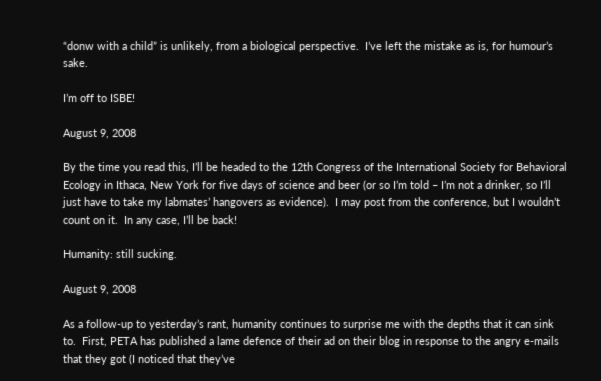“donw with a child” is unlikely, from a biological perspective.  I’ve left the mistake as is, for humour’s sake.

I’m off to ISBE!

August 9, 2008

By the time you read this, I’ll be headed to the 12th Congress of the International Society for Behavioral Ecology in Ithaca, New York for five days of science and beer (or so I’m told – I’m not a drinker, so I’ll just have to take my labmates’ hangovers as evidence).  I may post from the conference, but I wouldn’t count on it.  In any case, I’ll be back!

Humanity: still sucking.

August 9, 2008

As a follow-up to yesterday’s rant, humanity continues to surprise me with the depths that it can sink to.  First, PETA has published a lame defence of their ad on their blog in response to the angry e-mails that they got (I noticed that they’ve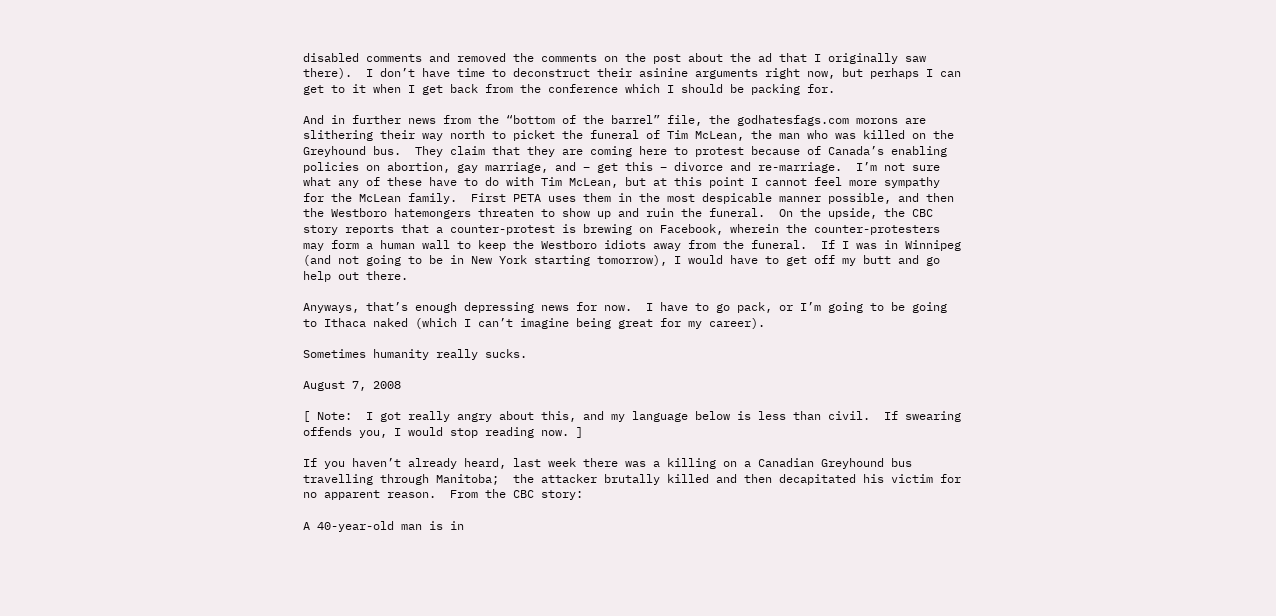disabled comments and removed the comments on the post about the ad that I originally saw there).  I don’t have time to deconstruct their asinine arguments right now, but perhaps I can get to it when I get back from the conference which I should be packing for.

And in further news from the “bottom of the barrel” file, the godhatesfags.com morons are slithering their way north to picket the funeral of Tim McLean, the man who was killed on the Greyhound bus.  They claim that they are coming here to protest because of Canada’s enabling policies on abortion, gay marriage, and – get this – divorce and re-marriage.  I’m not sure what any of these have to do with Tim McLean, but at this point I cannot feel more sympathy for the McLean family.  First PETA uses them in the most despicable manner possible, and then the Westboro hatemongers threaten to show up and ruin the funeral.  On the upside, the CBC story reports that a counter-protest is brewing on Facebook, wherein the counter-protesters may form a human wall to keep the Westboro idiots away from the funeral.  If I was in Winnipeg (and not going to be in New York starting tomorrow), I would have to get off my butt and go help out there.

Anyways, that’s enough depressing news for now.  I have to go pack, or I’m going to be going to Ithaca naked (which I can’t imagine being great for my career).

Sometimes humanity really sucks.

August 7, 2008

[ Note:  I got really angry about this, and my language below is less than civil.  If swearing offends you, I would stop reading now. ]

If you haven’t already heard, last week there was a killing on a Canadian Greyhound bus travelling through Manitoba;  the attacker brutally killed and then decapitated his victim for no apparent reason.  From the CBC story:

A 40-year-old man is in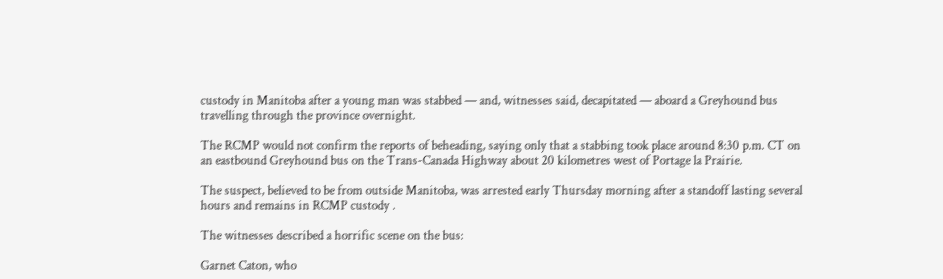custody in Manitoba after a young man was stabbed — and, witnesses said, decapitated — aboard a Greyhound bus travelling through the province overnight.

The RCMP would not confirm the reports of beheading, saying only that a stabbing took place around 8:30 p.m. CT on an eastbound Greyhound bus on the Trans-Canada Highway about 20 kilometres west of Portage la Prairie.

The suspect, believed to be from outside Manitoba, was arrested early Thursday morning after a standoff lasting several hours and remains in RCMP custody .

The witnesses described a horrific scene on the bus:

Garnet Caton, who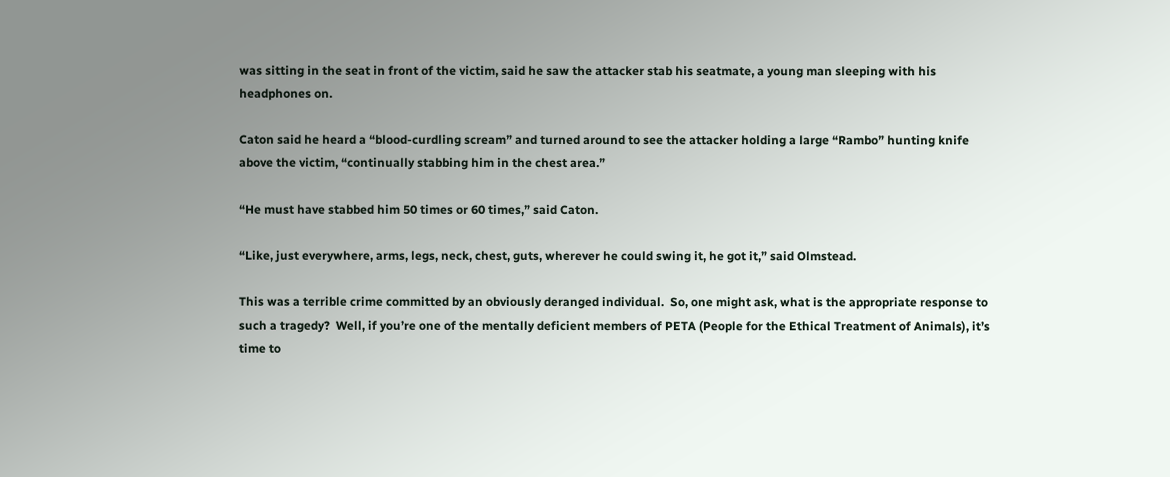was sitting in the seat in front of the victim, said he saw the attacker stab his seatmate, a young man sleeping with his headphones on.

Caton said he heard a “blood-curdling scream” and turned around to see the attacker holding a large “Rambo” hunting knife above the victim, “continually stabbing him in the chest area.”

“He must have stabbed him 50 times or 60 times,” said Caton.

“Like, just everywhere, arms, legs, neck, chest, guts, wherever he could swing it, he got it,” said Olmstead.

This was a terrible crime committed by an obviously deranged individual.  So, one might ask, what is the appropriate response to such a tragedy?  Well, if you’re one of the mentally deficient members of PETA (People for the Ethical Treatment of Animals), it’s time to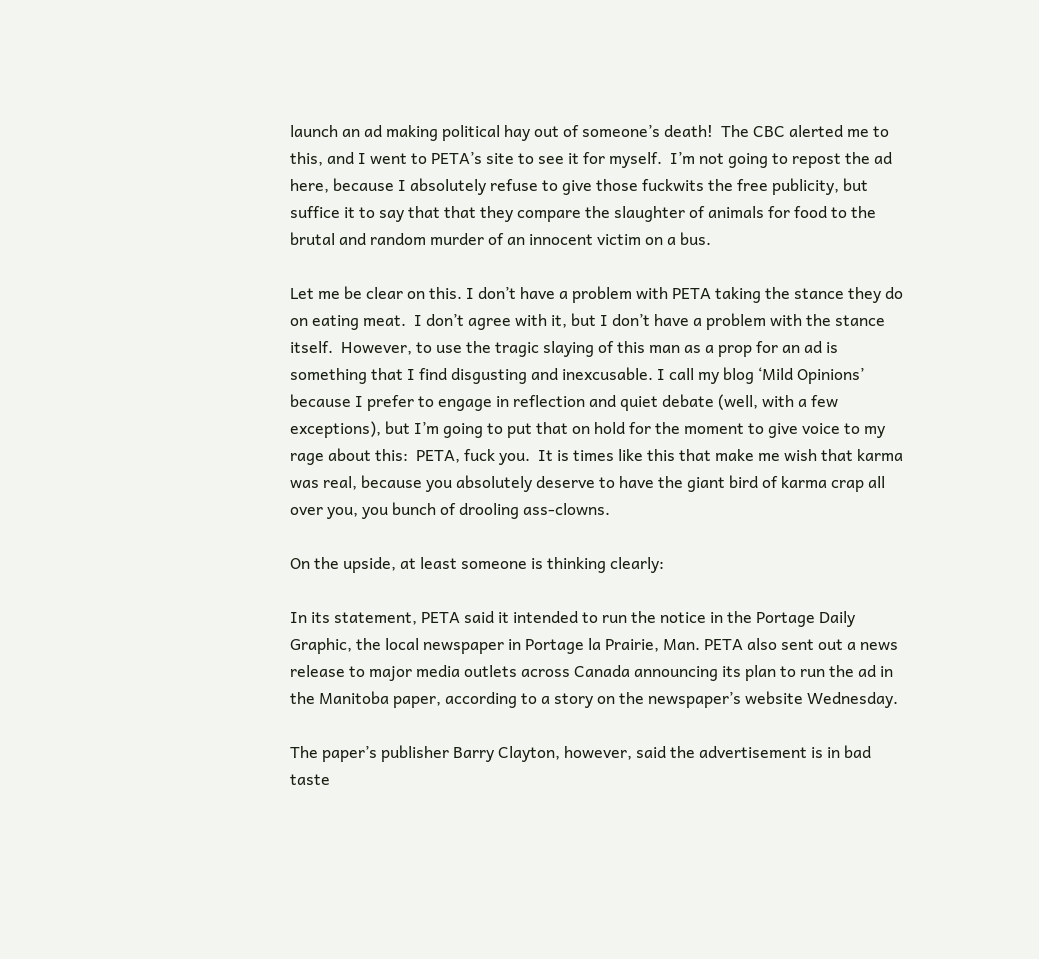launch an ad making political hay out of someone’s death!  The CBC alerted me to this, and I went to PETA’s site to see it for myself.  I’m not going to repost the ad here, because I absolutely refuse to give those fuckwits the free publicity, but suffice it to say that that they compare the slaughter of animals for food to the brutal and random murder of an innocent victim on a bus.

Let me be clear on this. I don’t have a problem with PETA taking the stance they do on eating meat.  I don’t agree with it, but I don’t have a problem with the stance itself.  However, to use the tragic slaying of this man as a prop for an ad is something that I find disgusting and inexcusable. I call my blog ‘Mild Opinions’ because I prefer to engage in reflection and quiet debate (well, with a few exceptions), but I’m going to put that on hold for the moment to give voice to my rage about this:  PETA, fuck you.  It is times like this that make me wish that karma was real, because you absolutely deserve to have the giant bird of karma crap all over you, you bunch of drooling ass-clowns.

On the upside, at least someone is thinking clearly:

In its statement, PETA said it intended to run the notice in the Portage Daily Graphic, the local newspaper in Portage la Prairie, Man. PETA also sent out a news release to major media outlets across Canada announcing its plan to run the ad in the Manitoba paper, according to a story on the newspaper’s website Wednesday.

The paper’s publisher Barry Clayton, however, said the advertisement is in bad taste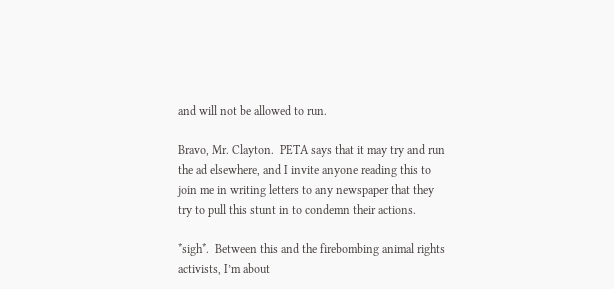and will not be allowed to run.

Bravo, Mr. Clayton.  PETA says that it may try and run the ad elsewhere, and I invite anyone reading this to join me in writing letters to any newspaper that they try to pull this stunt in to condemn their actions.

*sigh*.  Between this and the firebombing animal rights activists, I’m about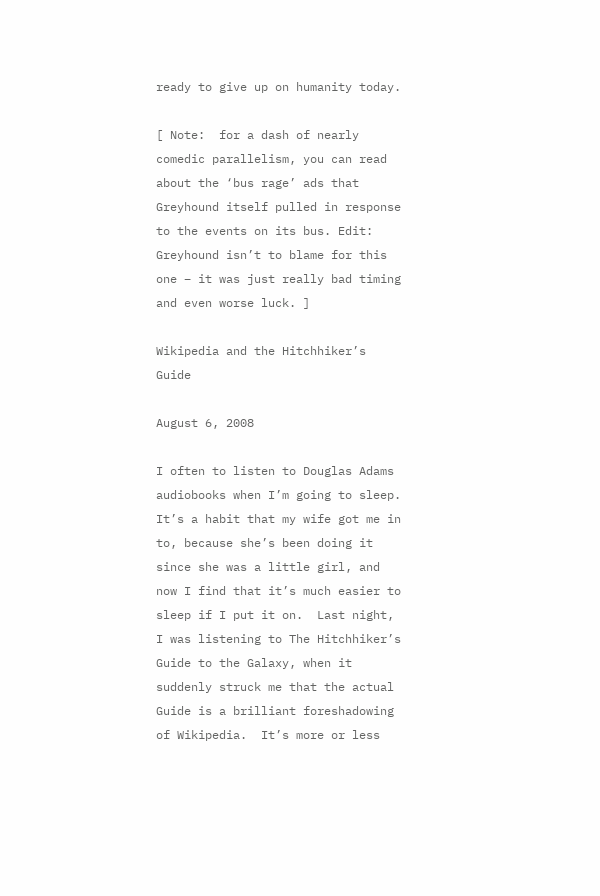ready to give up on humanity today.

[ Note:  for a dash of nearly comedic parallelism, you can read about the ‘bus rage’ ads that Greyhound itself pulled in response to the events on its bus. Edit:  Greyhound isn’t to blame for this one – it was just really bad timing and even worse luck. ]

Wikipedia and the Hitchhiker’s Guide

August 6, 2008

I often to listen to Douglas Adams audiobooks when I’m going to sleep.  It’s a habit that my wife got me in to, because she’s been doing it since she was a little girl, and now I find that it’s much easier to sleep if I put it on.  Last night, I was listening to The Hitchhiker’s Guide to the Galaxy, when it suddenly struck me that the actual Guide is a brilliant foreshadowing of Wikipedia.  It’s more or less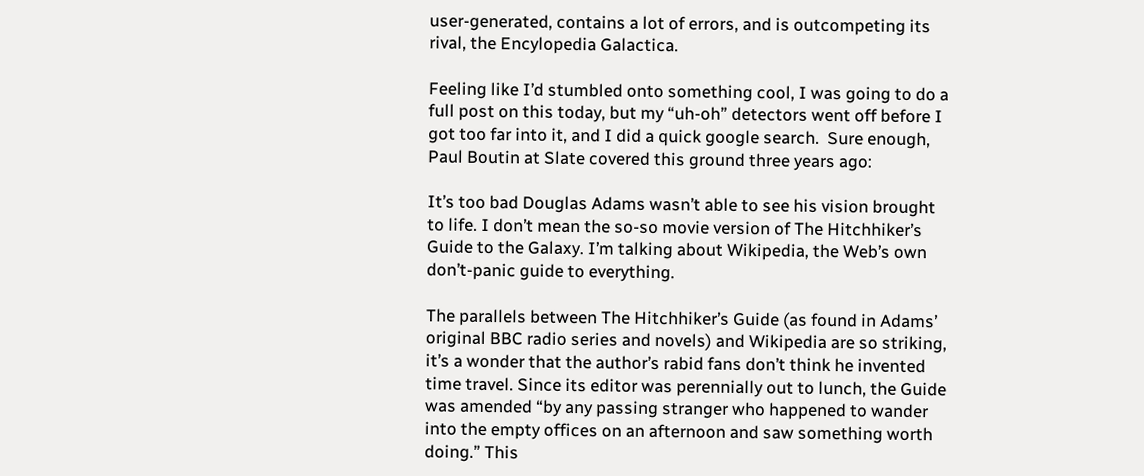user-generated, contains a lot of errors, and is outcompeting its rival, the Encylopedia Galactica.

Feeling like I’d stumbled onto something cool, I was going to do a full post on this today, but my “uh-oh” detectors went off before I got too far into it, and I did a quick google search.  Sure enough, Paul Boutin at Slate covered this ground three years ago:

It’s too bad Douglas Adams wasn’t able to see his vision brought to life. I don’t mean the so-so movie version of The Hitchhiker’s Guide to the Galaxy. I’m talking about Wikipedia, the Web’s own don’t-panic guide to everything.

The parallels between The Hitchhiker’s Guide (as found in Adams’ original BBC radio series and novels) and Wikipedia are so striking, it’s a wonder that the author’s rabid fans don’t think he invented time travel. Since its editor was perennially out to lunch, the Guide was amended “by any passing stranger who happened to wander into the empty offices on an afternoon and saw something worth doing.” This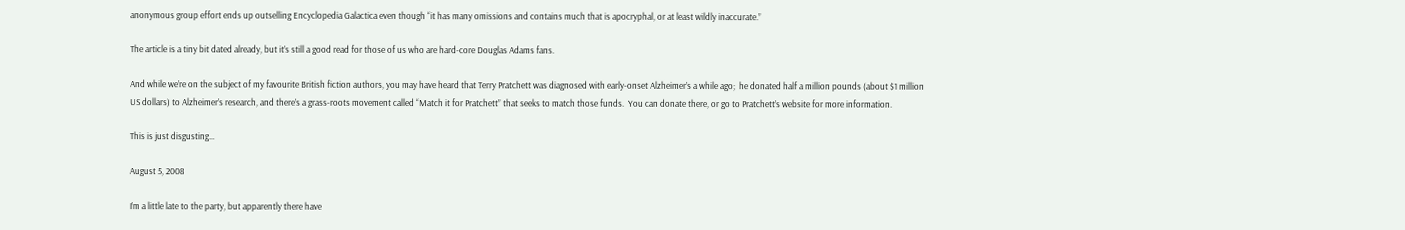anonymous group effort ends up outselling Encyclopedia Galactica even though “it has many omissions and contains much that is apocryphal, or at least wildly inaccurate.”

The article is a tiny bit dated already, but it’s still a good read for those of us who are hard-core Douglas Adams fans.

And while we’re on the subject of my favourite British fiction authors, you may have heard that Terry Pratchett was diagnosed with early-onset Alzheimer’s a while ago;  he donated half a million pounds (about $1 million US dollars) to Alzheimer’s research, and there’s a grass-roots movement called “Match it for Pratchett” that seeks to match those funds.  You can donate there, or go to Pratchett’s website for more information.

This is just disgusting…

August 5, 2008

I’m a little late to the party, but apparently there have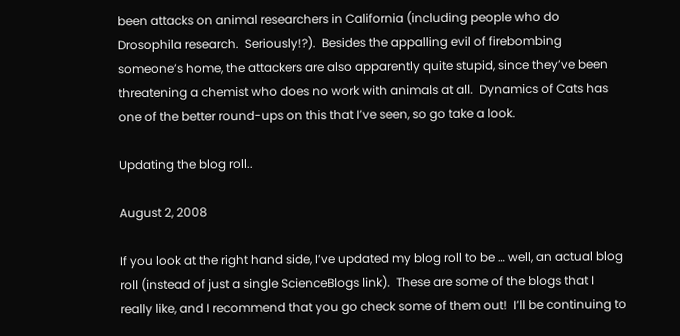been attacks on animal researchers in California (including people who do Drosophila research.  Seriously!?).  Besides the appalling evil of firebombing someone’s home, the attackers are also apparently quite stupid, since they’ve been threatening a chemist who does no work with animals at all.  Dynamics of Cats has one of the better round-ups on this that I’ve seen, so go take a look.

Updating the blog roll..

August 2, 2008

If you look at the right hand side, I’ve updated my blog roll to be … well, an actual blog roll (instead of just a single ScienceBlogs link).  These are some of the blogs that I really like, and I recommend that you go check some of them out!  I’ll be continuing to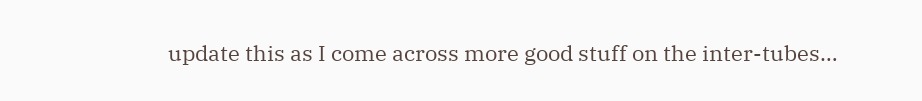update this as I come across more good stuff on the inter-tubes…